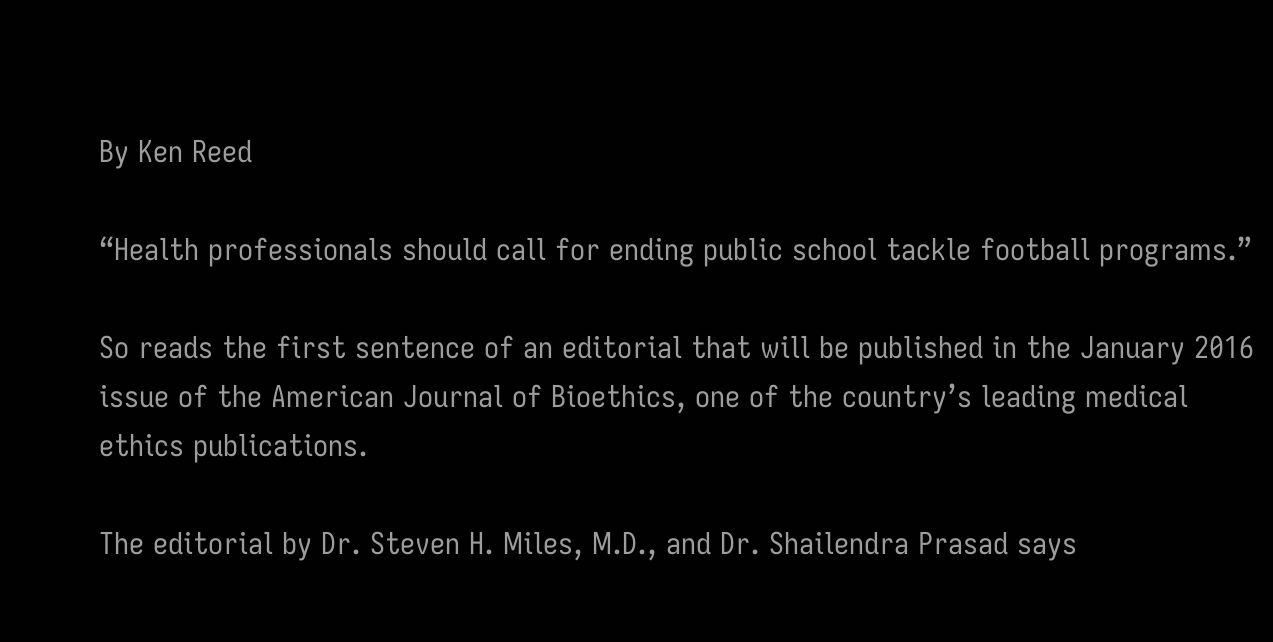By Ken Reed

“Health professionals should call for ending public school tackle football programs.”

So reads the first sentence of an editorial that will be published in the January 2016 issue of the American Journal of Bioethics, one of the country’s leading medical ethics publications.

The editorial by Dr. Steven H. Miles, M.D., and Dr. Shailendra Prasad says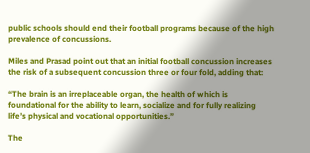public schools should end their football programs because of the high prevalence of concussions.

Miles and Prasad point out that an initial football concussion increases the risk of a subsequent concussion three or four fold, adding that:

“The brain is an irreplaceable organ, the health of which is foundational for the ability to learn, socialize and for fully realizing life’s physical and vocational opportunities.”

The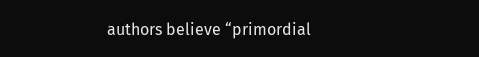authors believe “primordial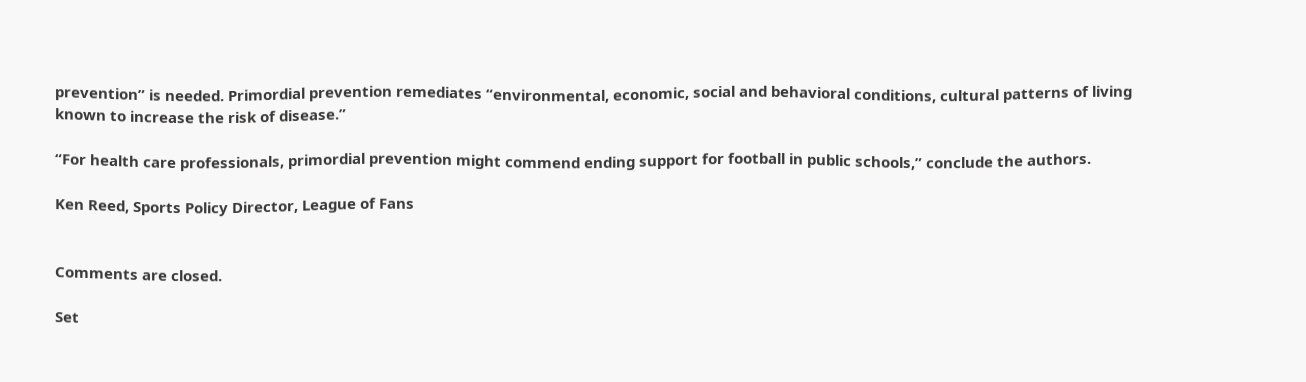prevention” is needed. Primordial prevention remediates “environmental, economic, social and behavioral conditions, cultural patterns of living known to increase the risk of disease.”

“For health care professionals, primordial prevention might commend ending support for football in public schools,” conclude the authors.

Ken Reed, Sports Policy Director, League of Fans


Comments are closed.

Set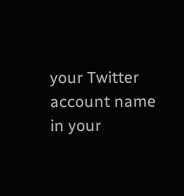your Twitter account name in your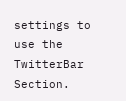settings to use the TwitterBar Section.